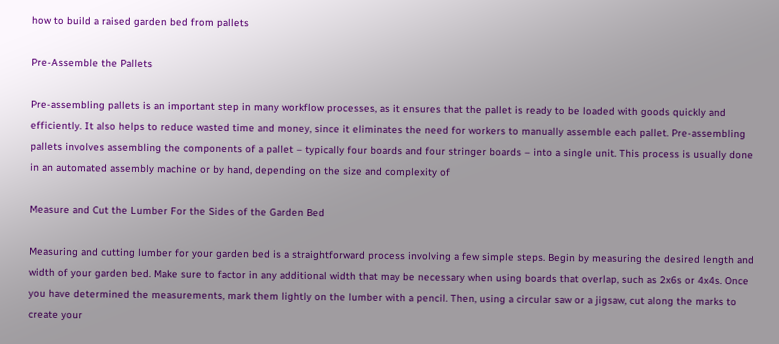how to build a raised garden bed from pallets

Pre-Assemble the Pallets

Pre-assembling pallets is an important step in many workflow processes, as it ensures that the pallet is ready to be loaded with goods quickly and efficiently. It also helps to reduce wasted time and money, since it eliminates the need for workers to manually assemble each pallet. Pre-assembling pallets involves assembling the components of a pallet – typically four boards and four stringer boards – into a single unit. This process is usually done in an automated assembly machine or by hand, depending on the size and complexity of

Measure and Cut the Lumber For the Sides of the Garden Bed

Measuring and cutting lumber for your garden bed is a straightforward process involving a few simple steps. Begin by measuring the desired length and width of your garden bed. Make sure to factor in any additional width that may be necessary when using boards that overlap, such as 2x6s or 4x4s. Once you have determined the measurements, mark them lightly on the lumber with a pencil. Then, using a circular saw or a jigsaw, cut along the marks to create your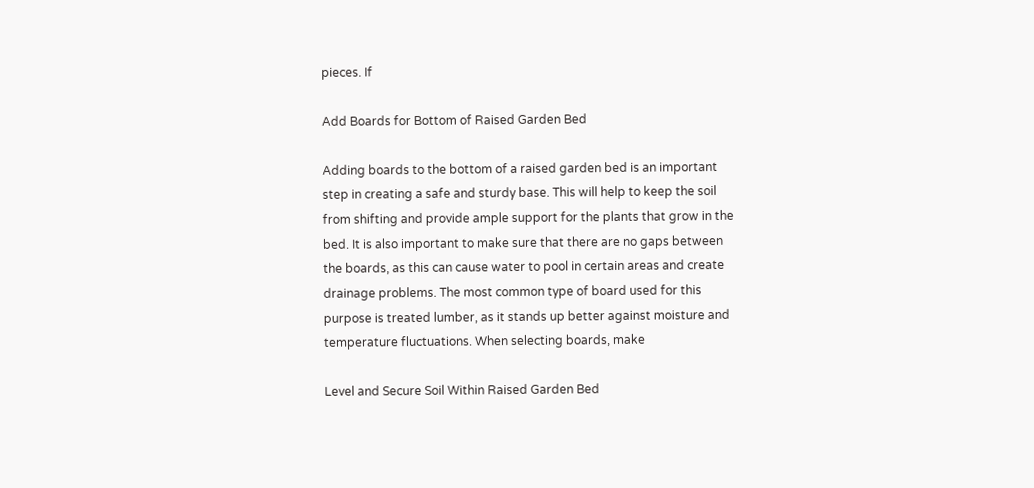pieces. If

Add Boards for Bottom of Raised Garden Bed

Adding boards to the bottom of a raised garden bed is an important step in creating a safe and sturdy base. This will help to keep the soil from shifting and provide ample support for the plants that grow in the bed. It is also important to make sure that there are no gaps between the boards, as this can cause water to pool in certain areas and create drainage problems. The most common type of board used for this purpose is treated lumber, as it stands up better against moisture and temperature fluctuations. When selecting boards, make

Level and Secure Soil Within Raised Garden Bed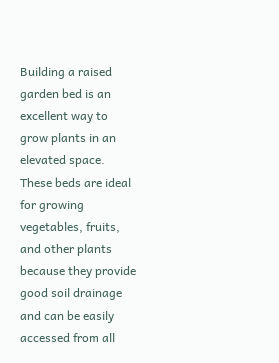Building a raised garden bed is an excellent way to grow plants in an elevated space. These beds are ideal for growing vegetables, fruits, and other plants because they provide good soil drainage and can be easily accessed from all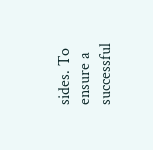sides. To ensure a successful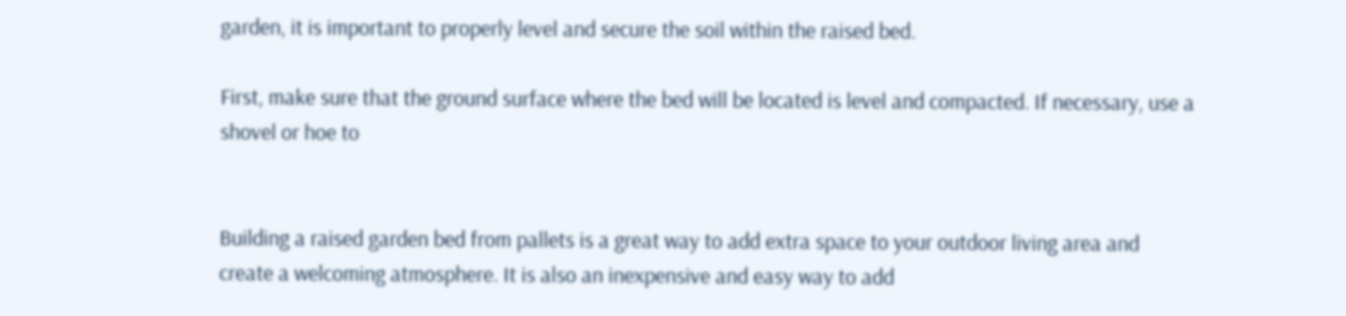garden, it is important to properly level and secure the soil within the raised bed.

First, make sure that the ground surface where the bed will be located is level and compacted. If necessary, use a shovel or hoe to


Building a raised garden bed from pallets is a great way to add extra space to your outdoor living area and create a welcoming atmosphere. It is also an inexpensive and easy way to add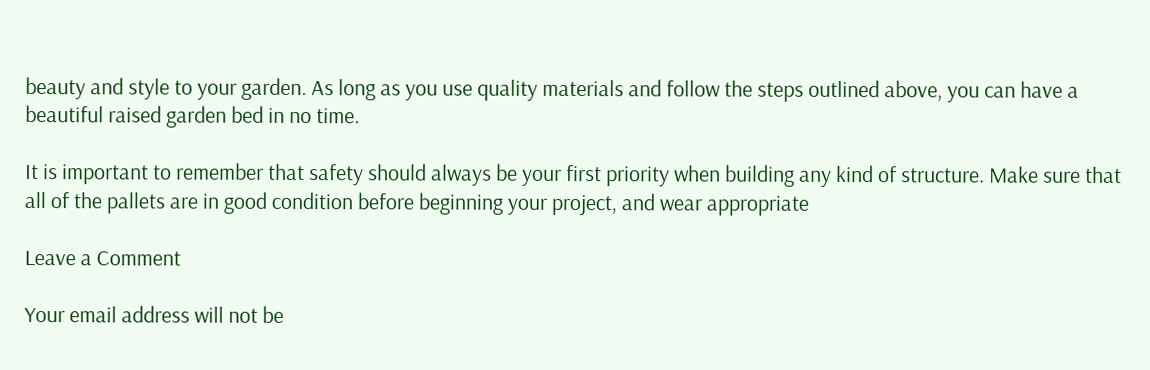beauty and style to your garden. As long as you use quality materials and follow the steps outlined above, you can have a beautiful raised garden bed in no time.

It is important to remember that safety should always be your first priority when building any kind of structure. Make sure that all of the pallets are in good condition before beginning your project, and wear appropriate

Leave a Comment

Your email address will not be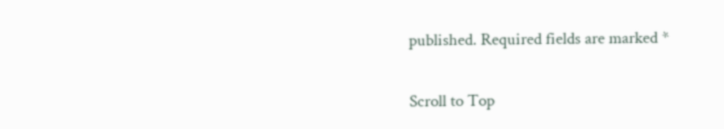published. Required fields are marked *

Scroll to Top